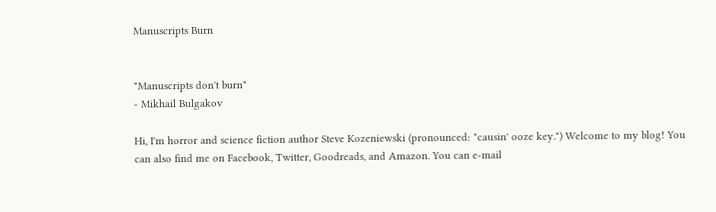Manuscripts Burn


"Manuscripts don't burn"
- Mikhail Bulgakov

Hi, I'm horror and science fiction author Steve Kozeniewski (pronounced: "causin' ooze key.") Welcome to my blog! You can also find me on Facebook, Twitter, Goodreads, and Amazon. You can e-mail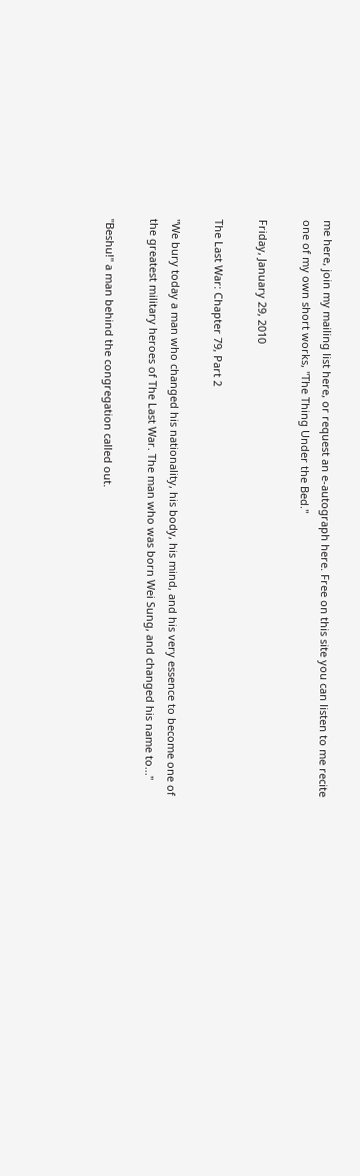me here, join my mailing list here, or request an e-autograph here. Free on this site you can listen to me recite one of my own short works, "The Thing Under the Bed."

Friday, January 29, 2010

The Last War: Chapter 79, Part 2

"We bury today a man who changed his nationality, his body, his mind, and his very essence to become one of the greatest military heroes of The Last War. The man who was born Wei Sung, and changed his name to..."

"Beshu!" a man behind the congregation called out.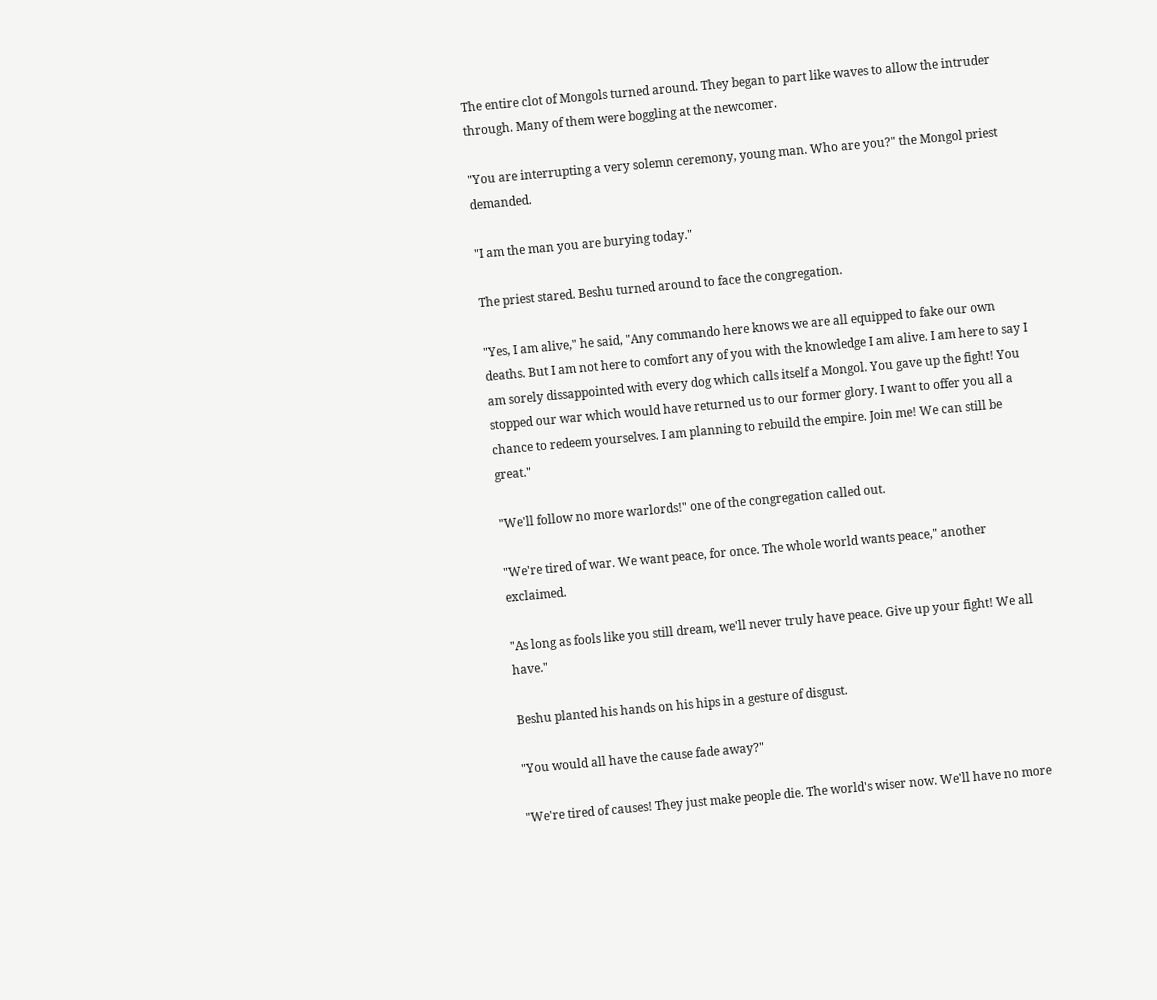The entire clot of Mongols turned around. They began to part like waves to allow the intruder through. Many of them were boggling at the newcomer.

"You are interrupting a very solemn ceremony, young man. Who are you?" the Mongol priest demanded.

"I am the man you are burying today."

The priest stared. Beshu turned around to face the congregation.

"Yes, I am alive," he said, "Any commando here knows we are all equipped to fake our own deaths. But I am not here to comfort any of you with the knowledge I am alive. I am here to say I am sorely dissappointed with every dog which calls itself a Mongol. You gave up the fight! You stopped our war which would have returned us to our former glory. I want to offer you all a chance to redeem yourselves. I am planning to rebuild the empire. Join me! We can still be great."

"We'll follow no more warlords!" one of the congregation called out.

"We're tired of war. We want peace, for once. The whole world wants peace," another exclaimed.

"As long as fools like you still dream, we'll never truly have peace. Give up your fight! We all have."

Beshu planted his hands on his hips in a gesture of disgust.

"You would all have the cause fade away?"

"We're tired of causes! They just make people die. The world's wiser now. We'll have no more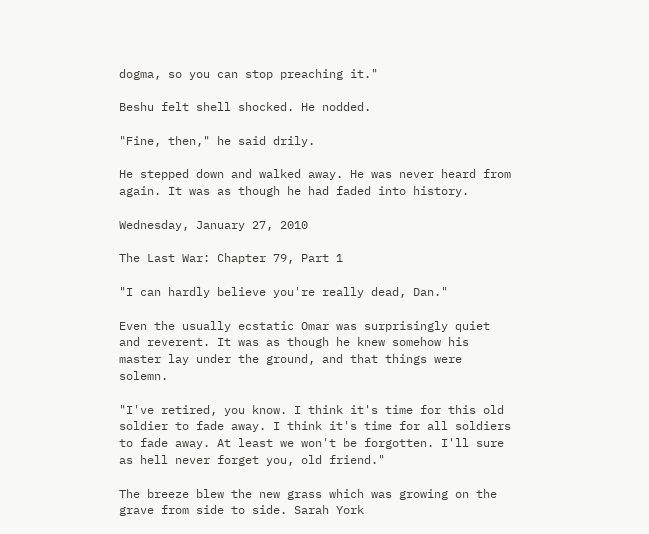dogma, so you can stop preaching it."

Beshu felt shell shocked. He nodded.

"Fine, then," he said drily.

He stepped down and walked away. He was never heard from again. It was as though he had faded into history.

Wednesday, January 27, 2010

The Last War: Chapter 79, Part 1

"I can hardly believe you're really dead, Dan."

Even the usually ecstatic Omar was surprisingly quiet and reverent. It was as though he knew somehow his master lay under the ground, and that things were solemn.

"I've retired, you know. I think it's time for this old soldier to fade away. I think it's time for all soldiers to fade away. At least we won't be forgotten. I'll sure as hell never forget you, old friend."

The breeze blew the new grass which was growing on the grave from side to side. Sarah York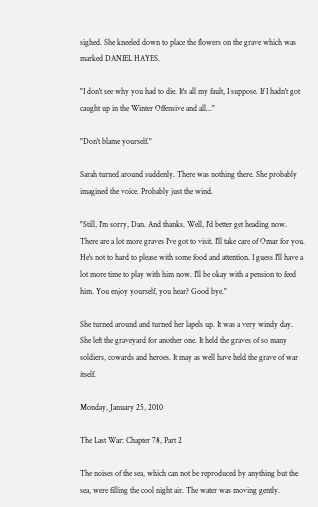sighed. She kneeled down to place the flowers on the grave which was marked DANIEL HAYES.

"I don't see why you had to die. It's all my fault, I suppose. If I hadn't got caught up in the Winter Offensive and all..."

"Don't blame yourself."

Sarah turned around suddenly. There was nothing there. She probably imagined the voice. Probably just the wind.

"Still, I'm sorry, Dan. And thanks. Well, I'd better get heading now. There are a lot more graves I've got to visit. I'll take care of Omar for you. He's not to hard to please with some food and attention. I guess I'll have a lot more time to play with him now. I'll be okay with a pension to feed him. You enjoy yourself, you hear? Good bye."

She turned around and turned her lapels up. It was a very windy day. She left the graveyard for another one. It held the graves of so many soldiers, cowards and heroes. It may as well have held the grave of war itself.

Monday, January 25, 2010

The Last War: Chapter 78, Part 2

The noises of the sea, which can not be reproduced by anything but the sea, were filling the cool night air. The water was moving gently.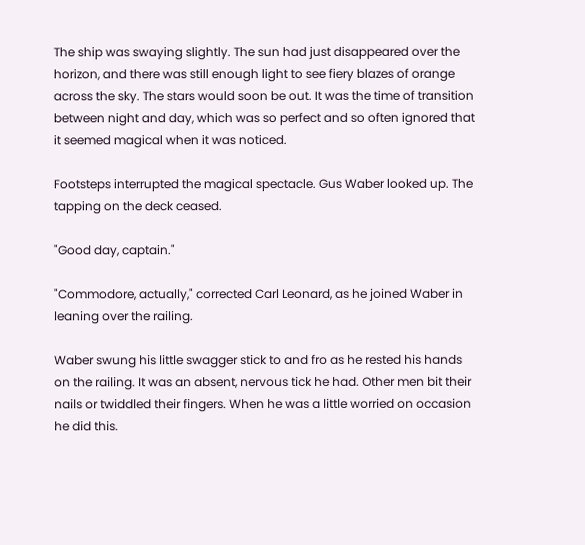The ship was swaying slightly. The sun had just disappeared over the horizon, and there was still enough light to see fiery blazes of orange across the sky. The stars would soon be out. It was the time of transition between night and day, which was so perfect and so often ignored that it seemed magical when it was noticed.

Footsteps interrupted the magical spectacle. Gus Waber looked up. The tapping on the deck ceased.

"Good day, captain."

"Commodore, actually," corrected Carl Leonard, as he joined Waber in leaning over the railing.

Waber swung his little swagger stick to and fro as he rested his hands on the railing. It was an absent, nervous tick he had. Other men bit their nails or twiddled their fingers. When he was a little worried on occasion he did this.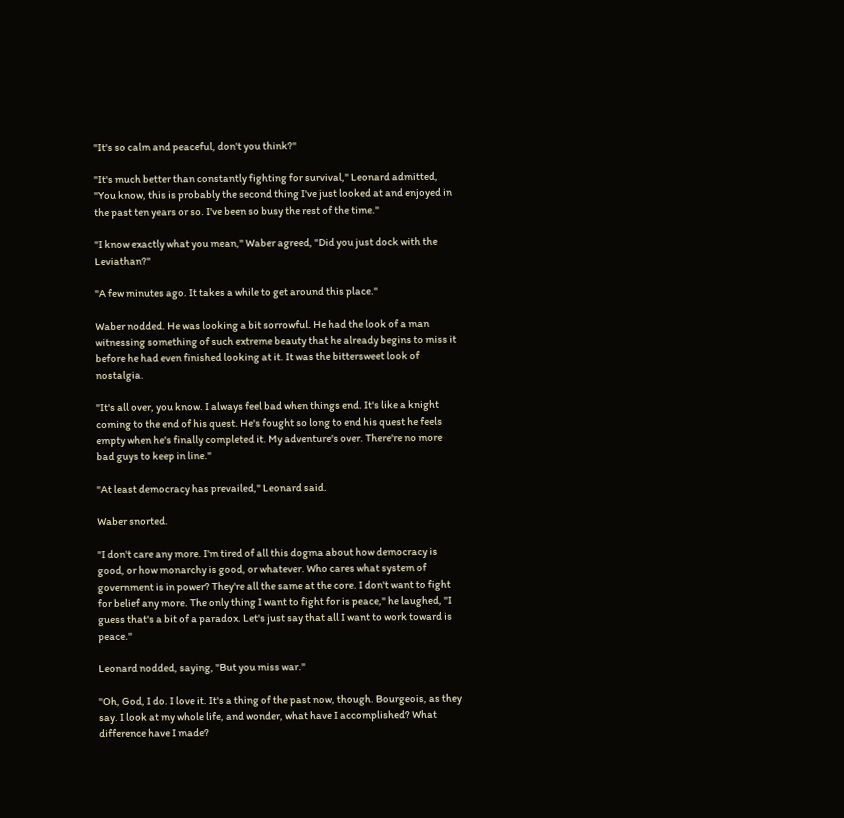"It's so calm and peaceful, don't you think?"

"It's much better than constantly fighting for survival," Leonard admitted, "You know, this is probably the second thing I've just looked at and enjoyed in the past ten years or so. I've been so busy the rest of the time."

"I know exactly what you mean," Waber agreed, "Did you just dock with the Leviathan?"

"A few minutes ago. It takes a while to get around this place."

Waber nodded. He was looking a bit sorrowful. He had the look of a man witnessing something of such extreme beauty that he already begins to miss it before he had even finished looking at it. It was the bittersweet look of nostalgia.

"It's all over, you know. I always feel bad when things end. It's like a knight coming to the end of his quest. He's fought so long to end his quest he feels empty when he's finally completed it. My adventure's over. There're no more bad guys to keep in line."

"At least democracy has prevailed," Leonard said.

Waber snorted.

"I don't care any more. I'm tired of all this dogma about how democracy is good, or how monarchy is good, or whatever. Who cares what system of government is in power? They're all the same at the core. I don't want to fight for belief any more. The only thing I want to fight for is peace," he laughed, "I guess that's a bit of a paradox. Let's just say that all I want to work toward is peace."

Leonard nodded, saying, "But you miss war."

"Oh, God, I do. I love it. It's a thing of the past now, though. Bourgeois, as they say. I look at my whole life, and wonder, what have I accomplished? What difference have I made?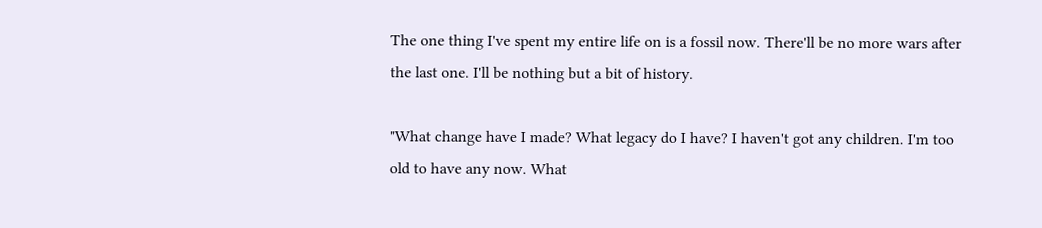The one thing I've spent my entire life on is a fossil now. There'll be no more wars after the last one. I'll be nothing but a bit of history.

"What change have I made? What legacy do I have? I haven't got any children. I'm too old to have any now. What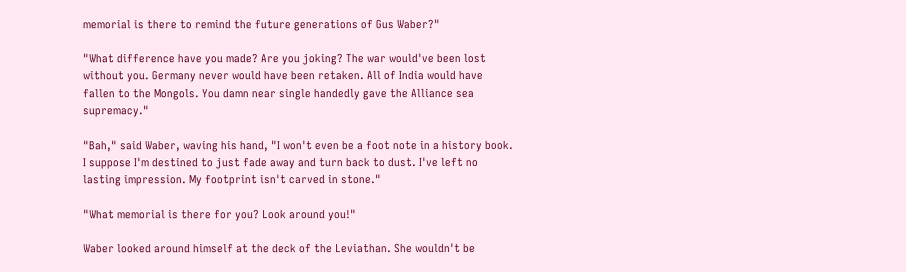memorial is there to remind the future generations of Gus Waber?"

"What difference have you made? Are you joking? The war would've been lost without you. Germany never would have been retaken. All of India would have fallen to the Mongols. You damn near single handedly gave the Alliance sea supremacy."

"Bah," said Waber, waving his hand, "I won't even be a foot note in a history book. I suppose I'm destined to just fade away and turn back to dust. I've left no lasting impression. My footprint isn't carved in stone."

"What memorial is there for you? Look around you!"

Waber looked around himself at the deck of the Leviathan. She wouldn't be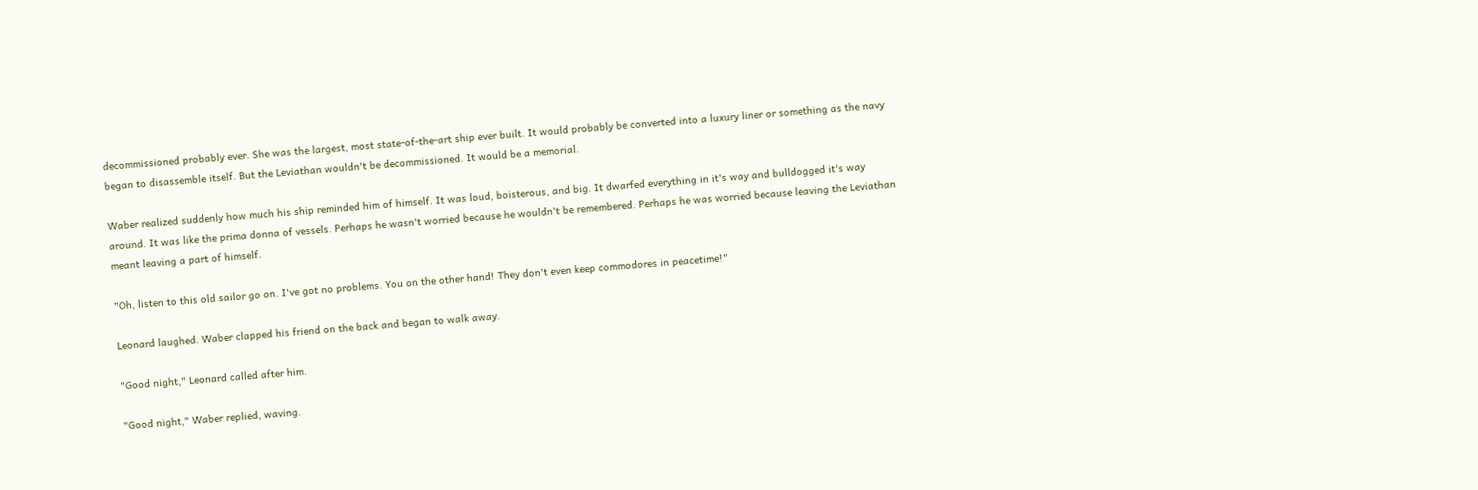decommissioned probably ever. She was the largest, most state-of-the-art ship ever built. It would probably be converted into a luxury liner or something as the navy began to disassemble itself. But the Leviathan wouldn't be decommissioned. It would be a memorial.

Waber realized suddenly how much his ship reminded him of himself. It was loud, boisterous, and big. It dwarfed everything in it's way and bulldogged it's way around. It was like the prima donna of vessels. Perhaps he wasn't worried because he wouldn't be remembered. Perhaps he was worried because leaving the Leviathan meant leaving a part of himself.

"Oh, listen to this old sailor go on. I've got no problems. You on the other hand! They don't even keep commodores in peacetime!"

Leonard laughed. Waber clapped his friend on the back and began to walk away.

"Good night," Leonard called after him.

"Good night," Waber replied, waving.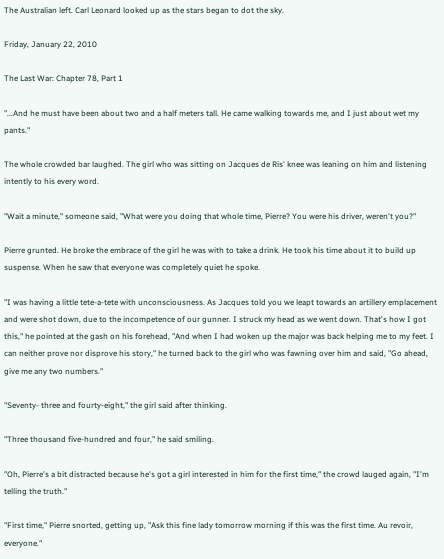The Australian left. Carl Leonard looked up as the stars began to dot the sky.

Friday, January 22, 2010

The Last War: Chapter 78, Part 1

"...And he must have been about two and a half meters tall. He came walking towards me, and I just about wet my pants."

The whole crowded bar laughed. The girl who was sitting on Jacques de Ris' knee was leaning on him and listening intently to his every word.

"Wait a minute," someone said, "What were you doing that whole time, Pierre? You were his driver, weren't you?"

Pierre grunted. He broke the embrace of the girl he was with to take a drink. He took his time about it to build up suspense. When he saw that everyone was completely quiet he spoke.

"I was having a little tete-a-tete with unconsciousness. As Jacques told you we leapt towards an artillery emplacement and were shot down, due to the incompetence of our gunner. I struck my head as we went down. That's how I got this," he pointed at the gash on his forehead, "And when I had woken up the major was back helping me to my feet. I can neither prove nor disprove his story," he turned back to the girl who was fawning over him and said, "Go ahead, give me any two numbers."

"Seventy- three and fourty-eight," the girl said after thinking.

"Three thousand five-hundred and four," he said smiling.

"Oh, Pierre's a bit distracted because he's got a girl interested in him for the first time," the crowd lauged again, "I'm telling the truth."

"First time," Pierre snorted, getting up, "Ask this fine lady tomorrow morning if this was the first time. Au revoir, everyone."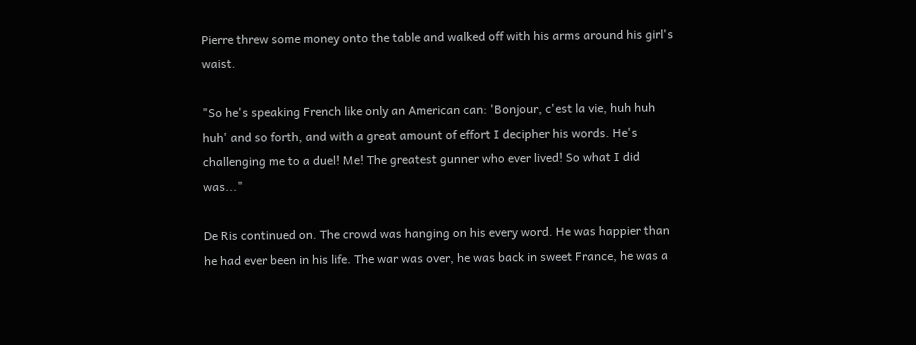Pierre threw some money onto the table and walked off with his arms around his girl's waist.

"So he's speaking French like only an American can: 'Bonjour, c'est la vie, huh huh huh' and so forth, and with a great amount of effort I decipher his words. He's challenging me to a duel! Me! The greatest gunner who ever lived! So what I did was..."

De Ris continued on. The crowd was hanging on his every word. He was happier than he had ever been in his life. The war was over, he was back in sweet France, he was a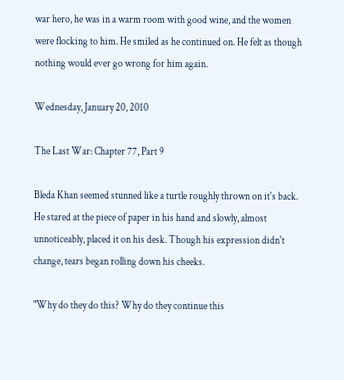war hero, he was in a warm room with good wine, and the women were flocking to him. He smiled as he continued on. He felt as though nothing would ever go wrong for him again.

Wednesday, January 20, 2010

The Last War: Chapter 77, Part 9

Bleda Khan seemed stunned like a turtle roughly thrown on it's back. He stared at the piece of paper in his hand and slowly, almost unnoticeably, placed it on his desk. Though his expression didn't change, tears began rolling down his cheeks.

"Why do they do this? Why do they continue this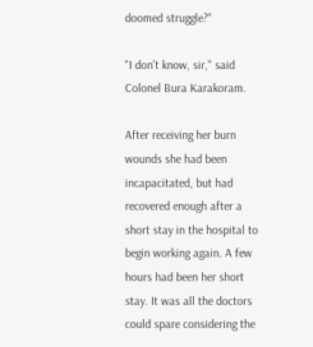doomed struggle?"

"I don't know, sir," said Colonel Bura Karakoram.

After receiving her burn wounds she had been incapacitated, but had recovered enough after a short stay in the hospital to begin working again. A few hours had been her short stay. It was all the doctors could spare considering the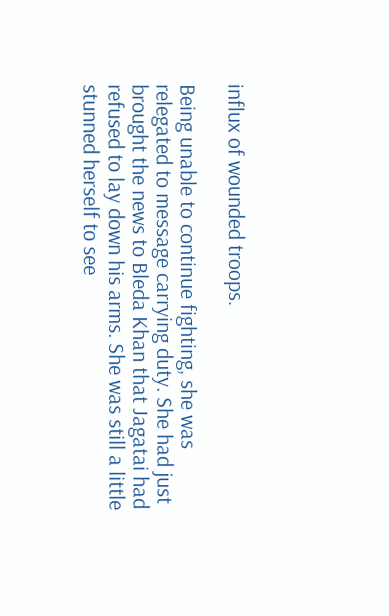influx of wounded troops.

Being unable to continue fighting, she was relegated to message carrying duty. She had just brought the news to Bleda Khan that Jagatai had refused to lay down his arms. She was still a little stunned herself to see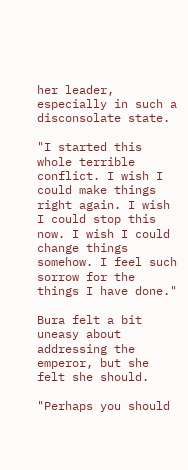her leader, especially in such a disconsolate state.

"I started this whole terrible conflict. I wish I could make things right again. I wish I could stop this now. I wish I could change things somehow. I feel such sorrow for the things I have done."

Bura felt a bit uneasy about addressing the emperor, but she felt she should.

"Perhaps you should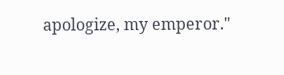apologize, my emperor."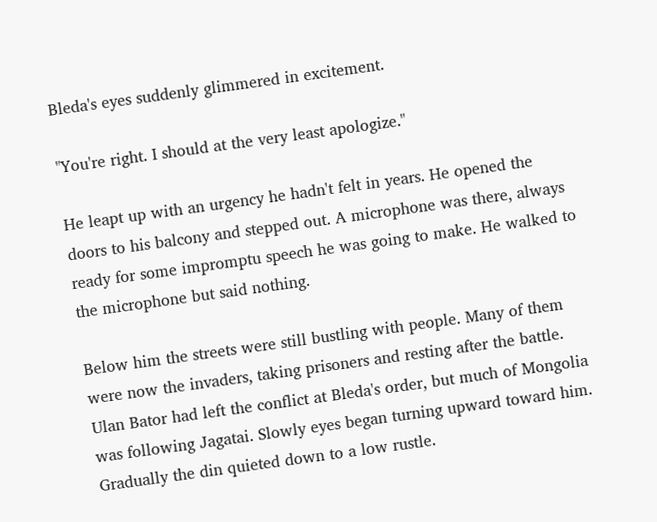Bleda's eyes suddenly glimmered in excitement.

"You're right. I should at the very least apologize."

He leapt up with an urgency he hadn't felt in years. He opened the doors to his balcony and stepped out. A microphone was there, always ready for some impromptu speech he was going to make. He walked to the microphone but said nothing.

Below him the streets were still bustling with people. Many of them were now the invaders, taking prisoners and resting after the battle. Ulan Bator had left the conflict at Bleda's order, but much of Mongolia was following Jagatai. Slowly eyes began turning upward toward him. Gradually the din quieted down to a low rustle.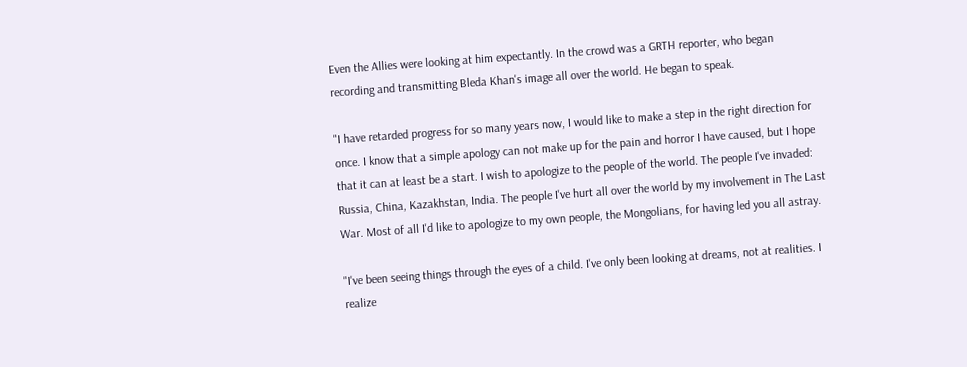Even the Allies were looking at him expectantly. In the crowd was a GRTH reporter, who began recording and transmitting Bleda Khan's image all over the world. He began to speak.

"I have retarded progress for so many years now, I would like to make a step in the right direction for once. I know that a simple apology can not make up for the pain and horror I have caused, but I hope that it can at least be a start. I wish to apologize to the people of the world. The people I've invaded: Russia, China, Kazakhstan, India. The people I've hurt all over the world by my involvement in The Last War. Most of all I'd like to apologize to my own people, the Mongolians, for having led you all astray.

"I've been seeing things through the eyes of a child. I've only been looking at dreams, not at realities. I realize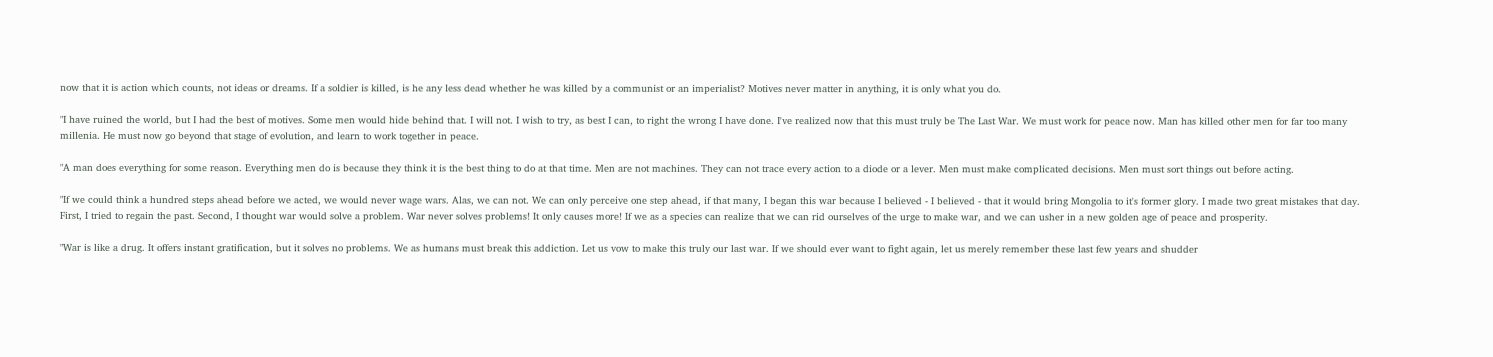now that it is action which counts, not ideas or dreams. If a soldier is killed, is he any less dead whether he was killed by a communist or an imperialist? Motives never matter in anything, it is only what you do.

"I have ruined the world, but I had the best of motives. Some men would hide behind that. I will not. I wish to try, as best I can, to right the wrong I have done. I've realized now that this must truly be The Last War. We must work for peace now. Man has killed other men for far too many millenia. He must now go beyond that stage of evolution, and learn to work together in peace.

"A man does everything for some reason. Everything men do is because they think it is the best thing to do at that time. Men are not machines. They can not trace every action to a diode or a lever. Men must make complicated decisions. Men must sort things out before acting.

"If we could think a hundred steps ahead before we acted, we would never wage wars. Alas, we can not. We can only perceive one step ahead, if that many, I began this war because I believed - I believed - that it would bring Mongolia to it's former glory. I made two great mistakes that day. First, I tried to regain the past. Second, I thought war would solve a problem. War never solves problems! It only causes more! If we as a species can realize that we can rid ourselves of the urge to make war, and we can usher in a new golden age of peace and prosperity.

"War is like a drug. It offers instant gratification, but it solves no problems. We as humans must break this addiction. Let us vow to make this truly our last war. If we should ever want to fight again, let us merely remember these last few years and shudder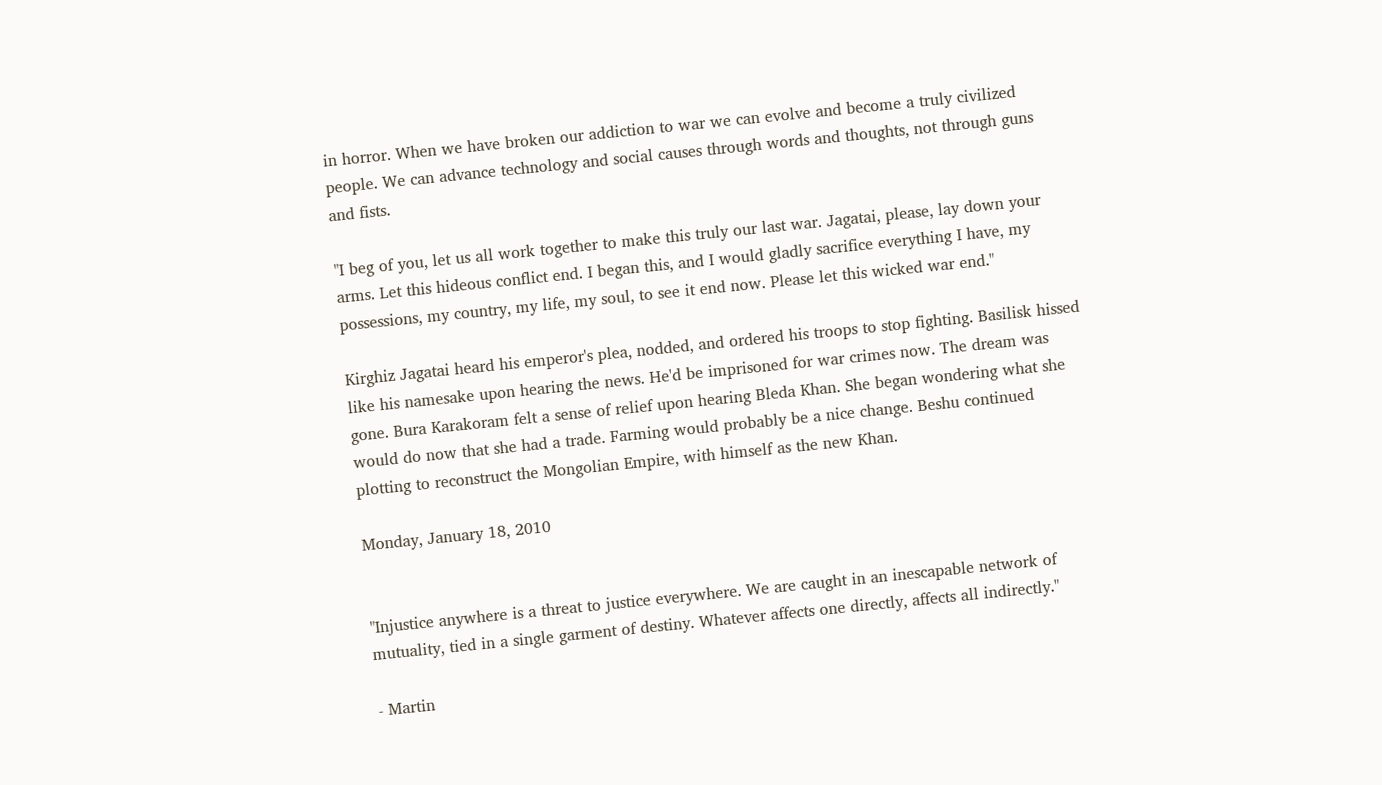in horror. When we have broken our addiction to war we can evolve and become a truly civilized people. We can advance technology and social causes through words and thoughts, not through guns and fists.

"I beg of you, let us all work together to make this truly our last war. Jagatai, please, lay down your arms. Let this hideous conflict end. I began this, and I would gladly sacrifice everything I have, my possessions, my country, my life, my soul, to see it end now. Please let this wicked war end."

Kirghiz Jagatai heard his emperor's plea, nodded, and ordered his troops to stop fighting. Basilisk hissed like his namesake upon hearing the news. He'd be imprisoned for war crimes now. The dream was gone. Bura Karakoram felt a sense of relief upon hearing Bleda Khan. She began wondering what she would do now that she had a trade. Farming would probably be a nice change. Beshu continued plotting to reconstruct the Mongolian Empire, with himself as the new Khan.

Monday, January 18, 2010


"Injustice anywhere is a threat to justice everywhere. We are caught in an inescapable network of mutuality, tied in a single garment of destiny. Whatever affects one directly, affects all indirectly."

- Martin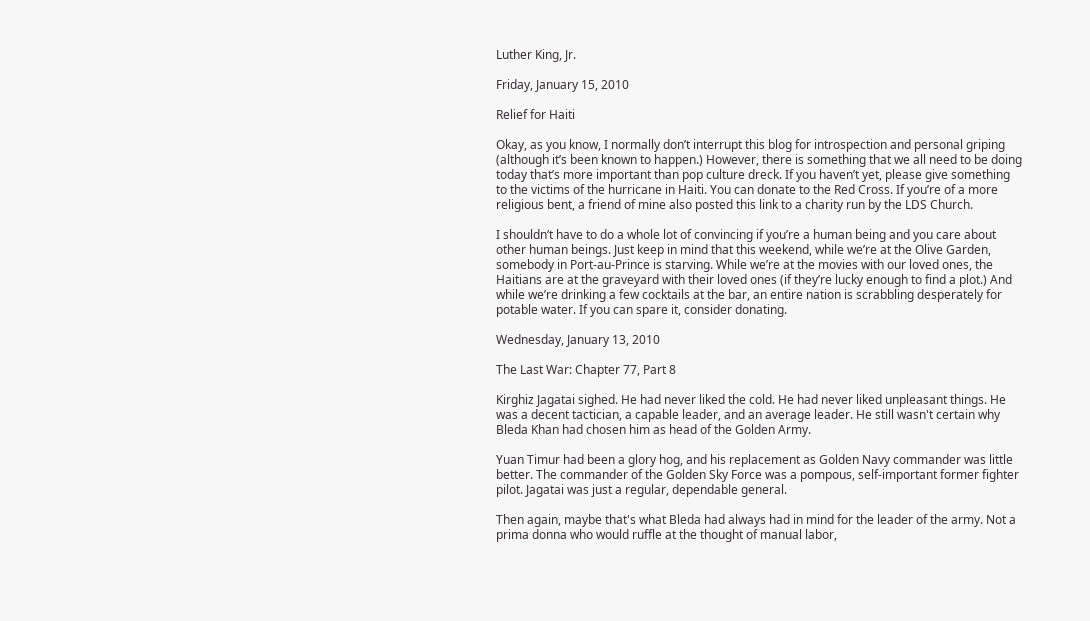Luther King, Jr.

Friday, January 15, 2010

Relief for Haiti

Okay, as you know, I normally don’t interrupt this blog for introspection and personal griping (although it’s been known to happen.) However, there is something that we all need to be doing today that’s more important than pop culture dreck. If you haven’t yet, please give something to the victims of the hurricane in Haiti. You can donate to the Red Cross. If you’re of a more religious bent, a friend of mine also posted this link to a charity run by the LDS Church.

I shouldn’t have to do a whole lot of convincing if you’re a human being and you care about other human beings. Just keep in mind that this weekend, while we’re at the Olive Garden, somebody in Port-au-Prince is starving. While we’re at the movies with our loved ones, the Haitians are at the graveyard with their loved ones (if they’re lucky enough to find a plot.) And while we’re drinking a few cocktails at the bar, an entire nation is scrabbling desperately for potable water. If you can spare it, consider donating.

Wednesday, January 13, 2010

The Last War: Chapter 77, Part 8

Kirghiz Jagatai sighed. He had never liked the cold. He had never liked unpleasant things. He was a decent tactician, a capable leader, and an average leader. He still wasn't certain why Bleda Khan had chosen him as head of the Golden Army.

Yuan Timur had been a glory hog, and his replacement as Golden Navy commander was little better. The commander of the Golden Sky Force was a pompous, self-important former fighter pilot. Jagatai was just a regular, dependable general.

Then again, maybe that's what Bleda had always had in mind for the leader of the army. Not a prima donna who would ruffle at the thought of manual labor,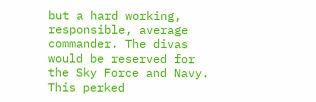but a hard working, responsible, average commander. The divas would be reserved for the Sky Force and Navy. This perked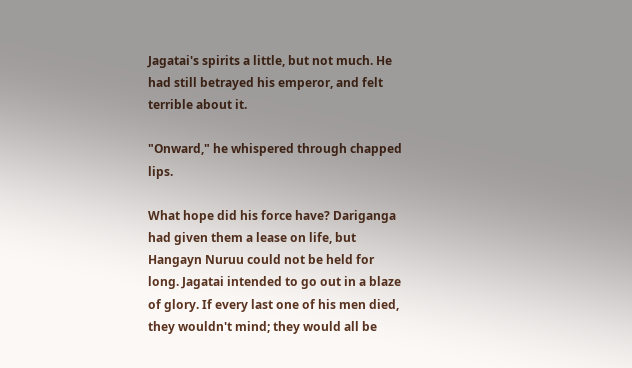Jagatai's spirits a little, but not much. He had still betrayed his emperor, and felt terrible about it.

"Onward," he whispered through chapped lips.

What hope did his force have? Dariganga had given them a lease on life, but Hangayn Nuruu could not be held for long. Jagatai intended to go out in a blaze of glory. If every last one of his men died, they wouldn't mind; they would all be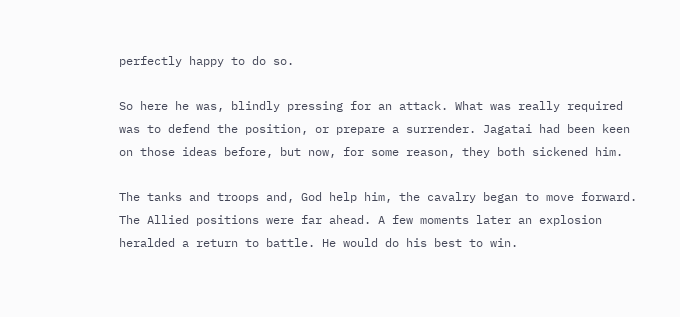perfectly happy to do so.

So here he was, blindly pressing for an attack. What was really required was to defend the position, or prepare a surrender. Jagatai had been keen on those ideas before, but now, for some reason, they both sickened him.

The tanks and troops and, God help him, the cavalry began to move forward. The Allied positions were far ahead. A few moments later an explosion heralded a return to battle. He would do his best to win.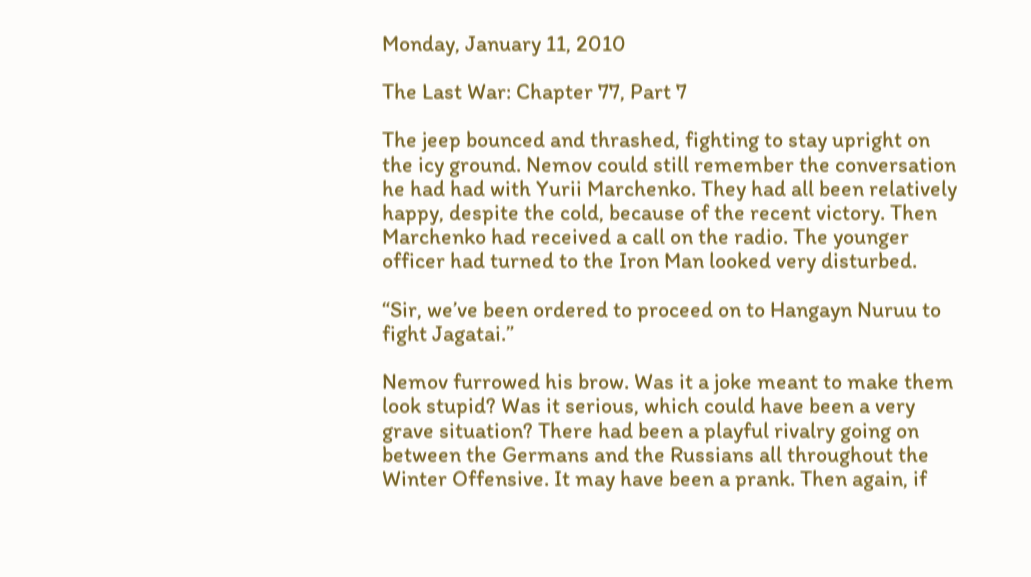Monday, January 11, 2010

The Last War: Chapter 77, Part 7

The jeep bounced and thrashed, fighting to stay upright on the icy ground. Nemov could still remember the conversation he had had with Yurii Marchenko. They had all been relatively happy, despite the cold, because of the recent victory. Then Marchenko had received a call on the radio. The younger officer had turned to the Iron Man looked very disturbed.

“Sir, we’ve been ordered to proceed on to Hangayn Nuruu to fight Jagatai.”

Nemov furrowed his brow. Was it a joke meant to make them look stupid? Was it serious, which could have been a very grave situation? There had been a playful rivalry going on between the Germans and the Russians all throughout the Winter Offensive. It may have been a prank. Then again, if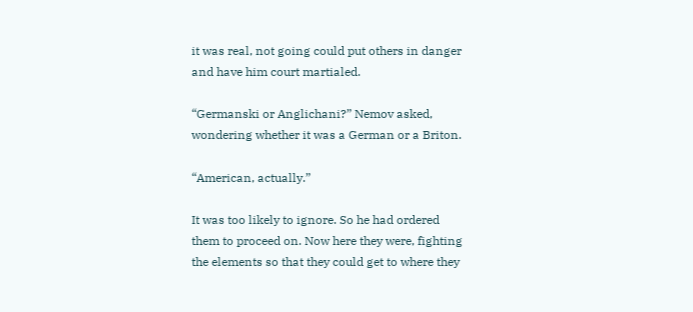it was real, not going could put others in danger and have him court martialed.

“Germanski or Anglichani?” Nemov asked, wondering whether it was a German or a Briton.

“American, actually.”

It was too likely to ignore. So he had ordered them to proceed on. Now here they were, fighting the elements so that they could get to where they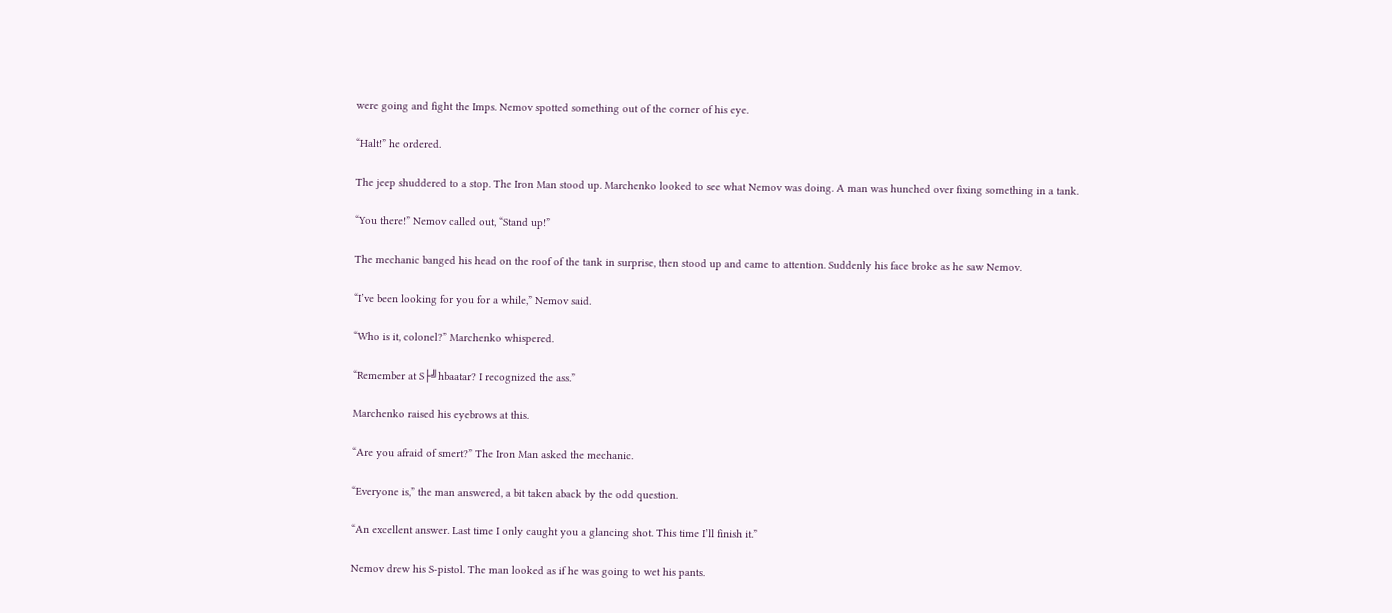were going and fight the Imps. Nemov spotted something out of the corner of his eye.

“Halt!” he ordered.

The jeep shuddered to a stop. The Iron Man stood up. Marchenko looked to see what Nemov was doing. A man was hunched over fixing something in a tank.

“You there!” Nemov called out, “Stand up!”

The mechanic banged his head on the roof of the tank in surprise, then stood up and came to attention. Suddenly his face broke as he saw Nemov.

“I’ve been looking for you for a while,” Nemov said.

“Who is it, colonel?” Marchenko whispered.

“Remember at S├╝hbaatar? I recognized the ass.”

Marchenko raised his eyebrows at this.

“Are you afraid of smert?” The Iron Man asked the mechanic.

“Everyone is,” the man answered, a bit taken aback by the odd question.

“An excellent answer. Last time I only caught you a glancing shot. This time I’ll finish it.”

Nemov drew his S-pistol. The man looked as if he was going to wet his pants.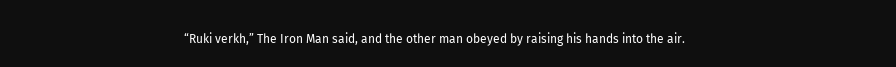“Ruki verkh,” The Iron Man said, and the other man obeyed by raising his hands into the air.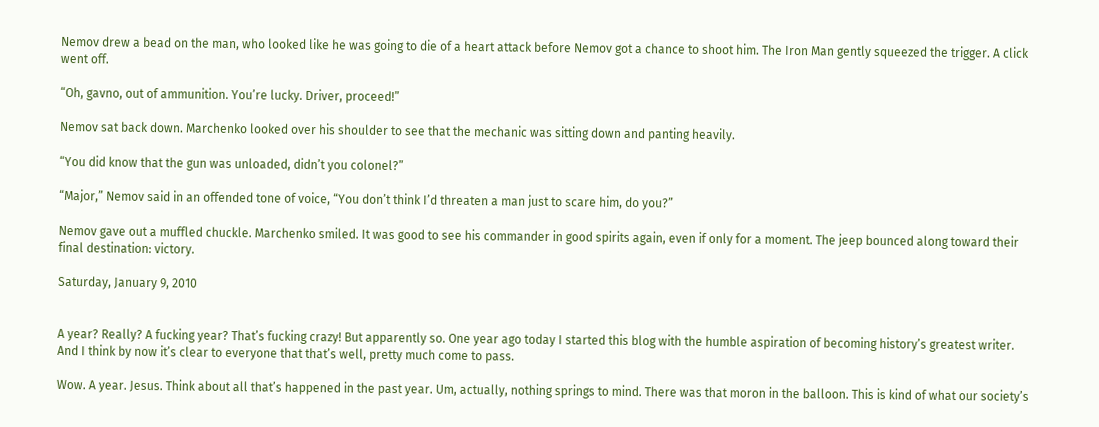Nemov drew a bead on the man, who looked like he was going to die of a heart attack before Nemov got a chance to shoot him. The Iron Man gently squeezed the trigger. A click went off.

“Oh, gavno, out of ammunition. You’re lucky. Driver, proceed!”

Nemov sat back down. Marchenko looked over his shoulder to see that the mechanic was sitting down and panting heavily.

“You did know that the gun was unloaded, didn’t you colonel?”

“Major,” Nemov said in an offended tone of voice, “You don’t think I’d threaten a man just to scare him, do you?”

Nemov gave out a muffled chuckle. Marchenko smiled. It was good to see his commander in good spirits again, even if only for a moment. The jeep bounced along toward their final destination: victory.

Saturday, January 9, 2010


A year? Really? A fucking year? That’s fucking crazy! But apparently so. One year ago today I started this blog with the humble aspiration of becoming history’s greatest writer. And I think by now it’s clear to everyone that that’s well, pretty much come to pass.

Wow. A year. Jesus. Think about all that’s happened in the past year. Um, actually, nothing springs to mind. There was that moron in the balloon. This is kind of what our society’s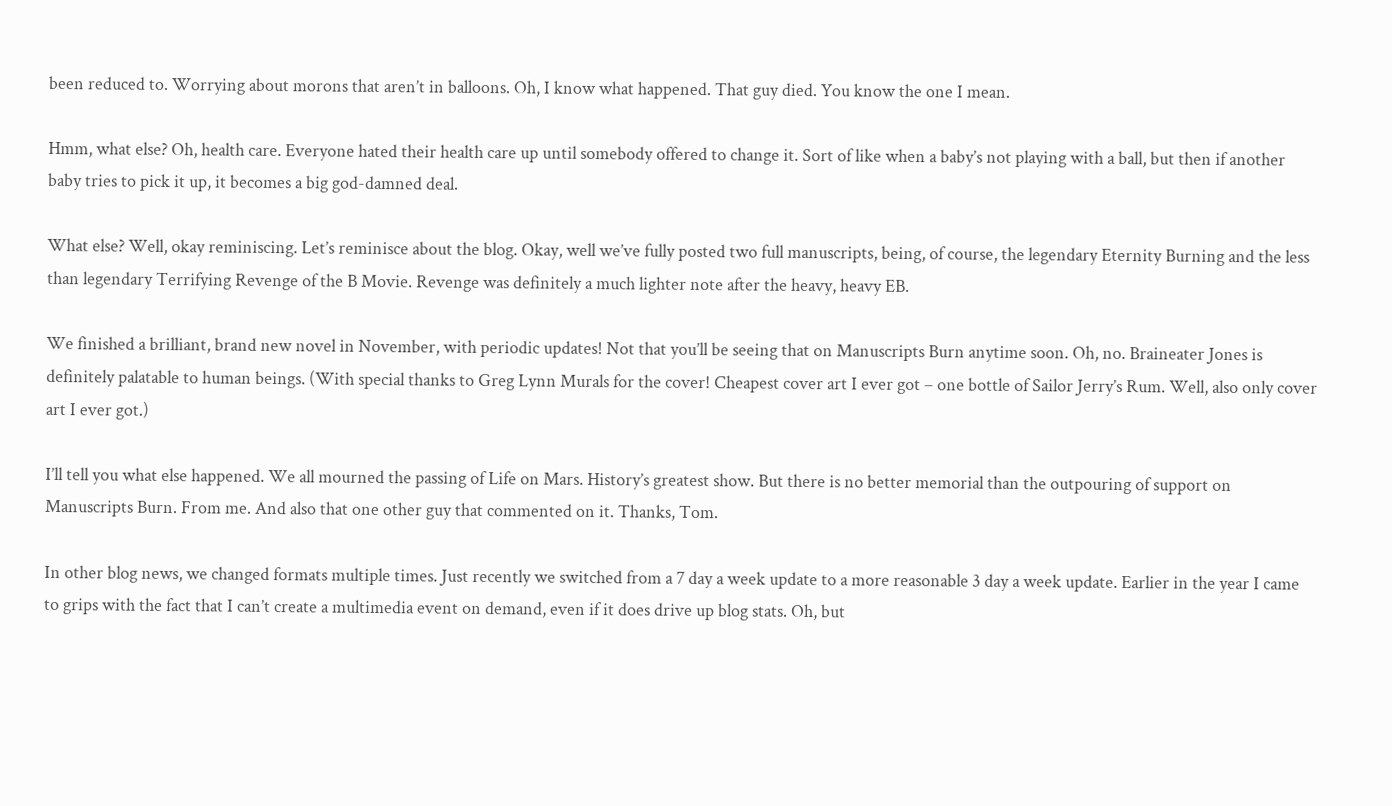been reduced to. Worrying about morons that aren’t in balloons. Oh, I know what happened. That guy died. You know the one I mean.

Hmm, what else? Oh, health care. Everyone hated their health care up until somebody offered to change it. Sort of like when a baby’s not playing with a ball, but then if another baby tries to pick it up, it becomes a big god-damned deal.

What else? Well, okay reminiscing. Let’s reminisce about the blog. Okay, well we’ve fully posted two full manuscripts, being, of course, the legendary Eternity Burning and the less than legendary Terrifying Revenge of the B Movie. Revenge was definitely a much lighter note after the heavy, heavy EB.

We finished a brilliant, brand new novel in November, with periodic updates! Not that you’ll be seeing that on Manuscripts Burn anytime soon. Oh, no. Braineater Jones is definitely palatable to human beings. (With special thanks to Greg Lynn Murals for the cover! Cheapest cover art I ever got – one bottle of Sailor Jerry’s Rum. Well, also only cover art I ever got.)

I’ll tell you what else happened. We all mourned the passing of Life on Mars. History’s greatest show. But there is no better memorial than the outpouring of support on Manuscripts Burn. From me. And also that one other guy that commented on it. Thanks, Tom.

In other blog news, we changed formats multiple times. Just recently we switched from a 7 day a week update to a more reasonable 3 day a week update. Earlier in the year I came to grips with the fact that I can’t create a multimedia event on demand, even if it does drive up blog stats. Oh, but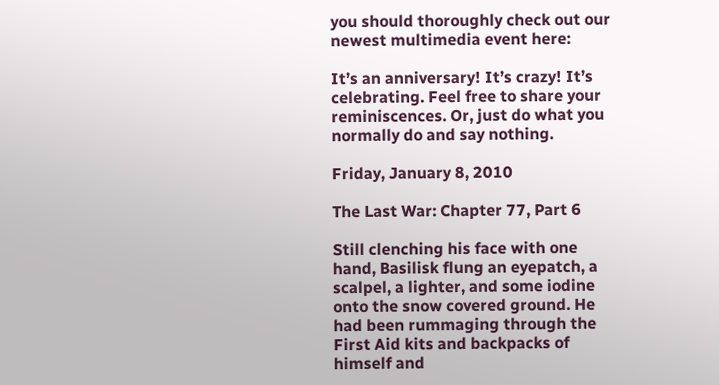you should thoroughly check out our newest multimedia event here:

It’s an anniversary! It’s crazy! It’s celebrating. Feel free to share your reminiscences. Or, just do what you normally do and say nothing.

Friday, January 8, 2010

The Last War: Chapter 77, Part 6

Still clenching his face with one hand, Basilisk flung an eyepatch, a scalpel, a lighter, and some iodine onto the snow covered ground. He had been rummaging through the First Aid kits and backpacks of himself and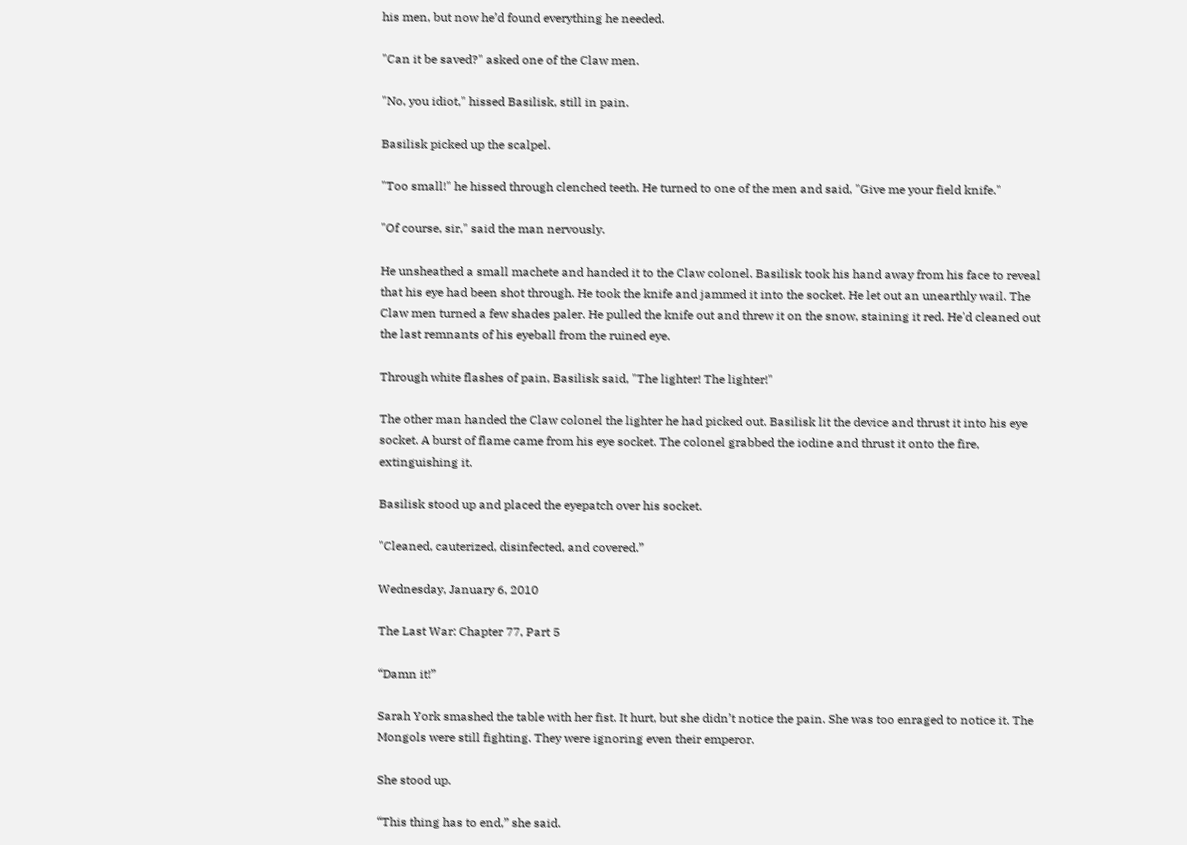his men, but now he’d found everything he needed.

"Can it be saved?" asked one of the Claw men.

"No, you idiot," hissed Basilisk, still in pain.

Basilisk picked up the scalpel.

"Too small!" he hissed through clenched teeth. He turned to one of the men and said, "Give me your field knife."

"Of course, sir," said the man nervously.

He unsheathed a small machete and handed it to the Claw colonel. Basilisk took his hand away from his face to reveal that his eye had been shot through. He took the knife and jammed it into the socket. He let out an unearthly wail. The Claw men turned a few shades paler. He pulled the knife out and threw it on the snow, staining it red. He'd cleaned out the last remnants of his eyeball from the ruined eye.

Through white flashes of pain, Basilisk said, "The lighter! The lighter!"

The other man handed the Claw colonel the lighter he had picked out. Basilisk lit the device and thrust it into his eye socket. A burst of flame came from his eye socket. The colonel grabbed the iodine and thrust it onto the fire, extinguishing it.

Basilisk stood up and placed the eyepatch over his socket.

"Cleaned, cauterized, disinfected, and covered.”

Wednesday, January 6, 2010

The Last War: Chapter 77, Part 5

“Damn it!”

Sarah York smashed the table with her fist. It hurt, but she didn’t notice the pain. She was too enraged to notice it. The Mongols were still fighting. They were ignoring even their emperor.

She stood up.

“This thing has to end,” she said.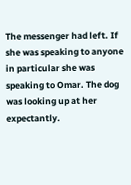The messenger had left. If she was speaking to anyone in particular she was speaking to Omar. The dog was looking up at her expectantly.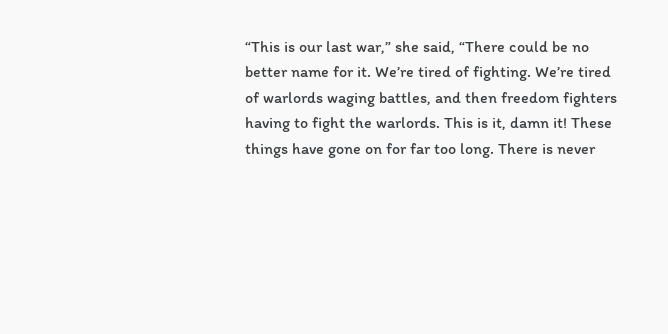“This is our last war,” she said, “There could be no better name for it. We’re tired of fighting. We’re tired of warlords waging battles, and then freedom fighters having to fight the warlords. This is it, damn it! These things have gone on for far too long. There is never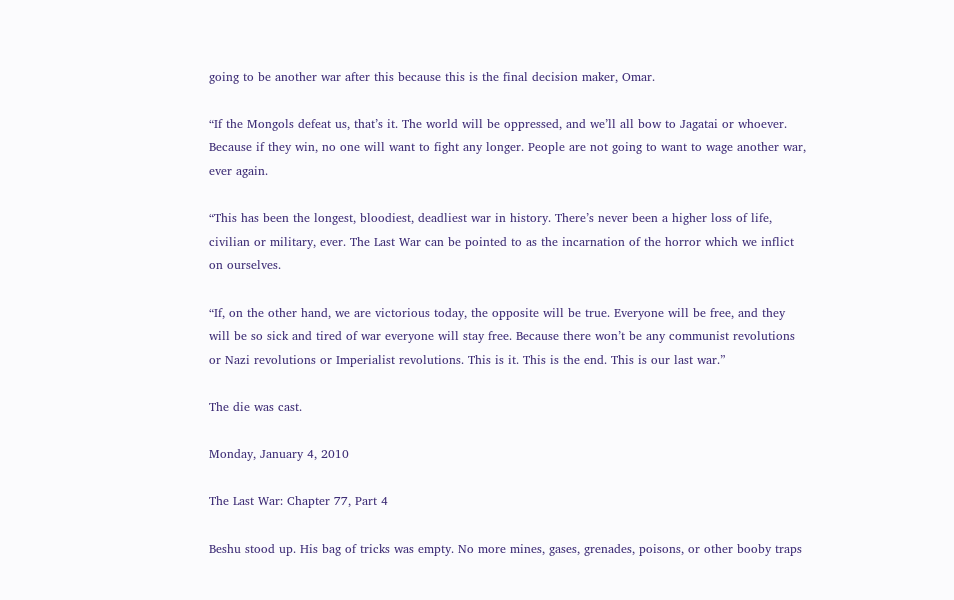going to be another war after this because this is the final decision maker, Omar.

“If the Mongols defeat us, that’s it. The world will be oppressed, and we’ll all bow to Jagatai or whoever. Because if they win, no one will want to fight any longer. People are not going to want to wage another war, ever again.

“This has been the longest, bloodiest, deadliest war in history. There’s never been a higher loss of life, civilian or military, ever. The Last War can be pointed to as the incarnation of the horror which we inflict on ourselves.

“If, on the other hand, we are victorious today, the opposite will be true. Everyone will be free, and they will be so sick and tired of war everyone will stay free. Because there won’t be any communist revolutions or Nazi revolutions or Imperialist revolutions. This is it. This is the end. This is our last war.”

The die was cast.

Monday, January 4, 2010

The Last War: Chapter 77, Part 4

Beshu stood up. His bag of tricks was empty. No more mines, gases, grenades, poisons, or other booby traps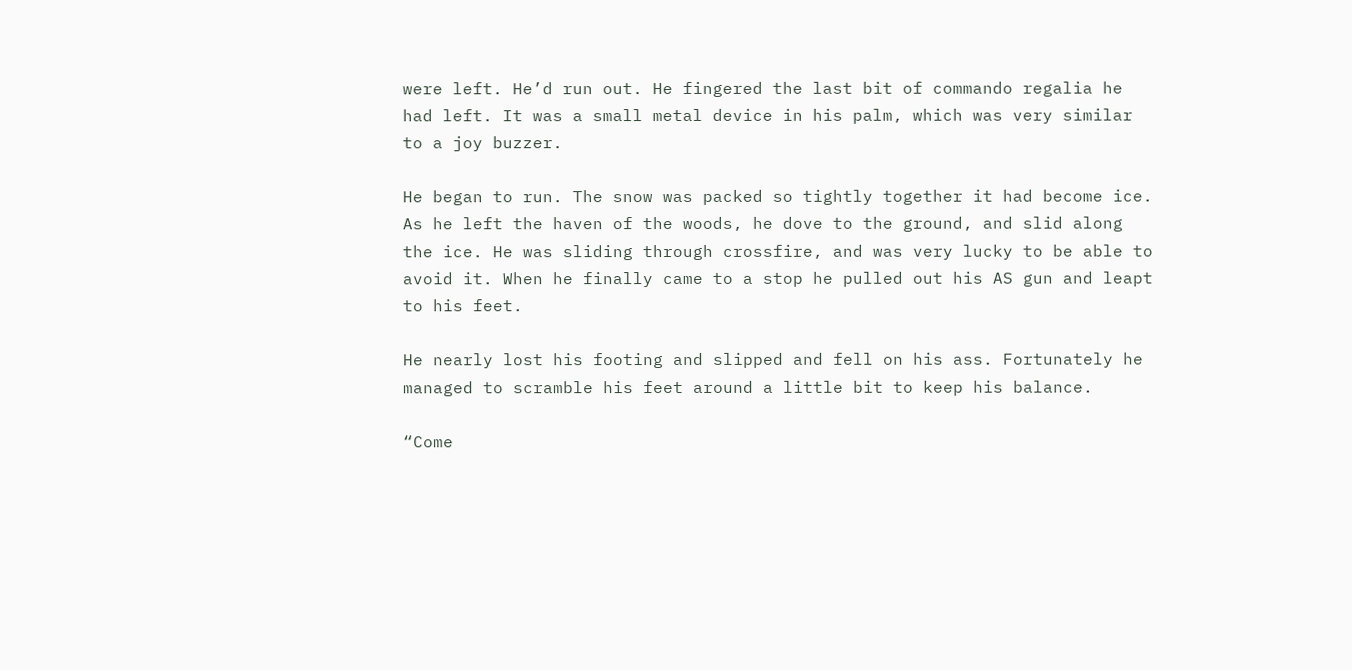were left. He’d run out. He fingered the last bit of commando regalia he had left. It was a small metal device in his palm, which was very similar to a joy buzzer.

He began to run. The snow was packed so tightly together it had become ice. As he left the haven of the woods, he dove to the ground, and slid along the ice. He was sliding through crossfire, and was very lucky to be able to avoid it. When he finally came to a stop he pulled out his AS gun and leapt to his feet.

He nearly lost his footing and slipped and fell on his ass. Fortunately he managed to scramble his feet around a little bit to keep his balance.

“Come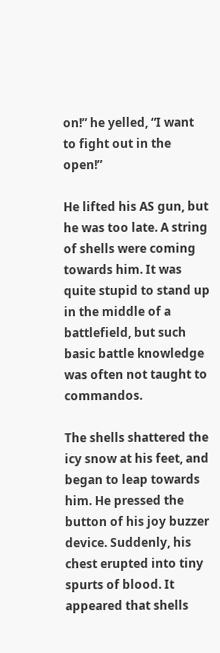on!” he yelled, “I want to fight out in the open!”

He lifted his AS gun, but he was too late. A string of shells were coming towards him. It was quite stupid to stand up in the middle of a battlefield, but such basic battle knowledge was often not taught to commandos.

The shells shattered the icy snow at his feet, and began to leap towards him. He pressed the button of his joy buzzer device. Suddenly, his chest erupted into tiny spurts of blood. It appeared that shells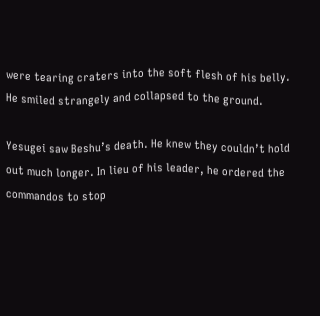were tearing craters into the soft flesh of his belly. He smiled strangely and collapsed to the ground.

Yesugei saw Beshu’s death. He knew they couldn’t hold out much longer. In lieu of his leader, he ordered the commandos to stop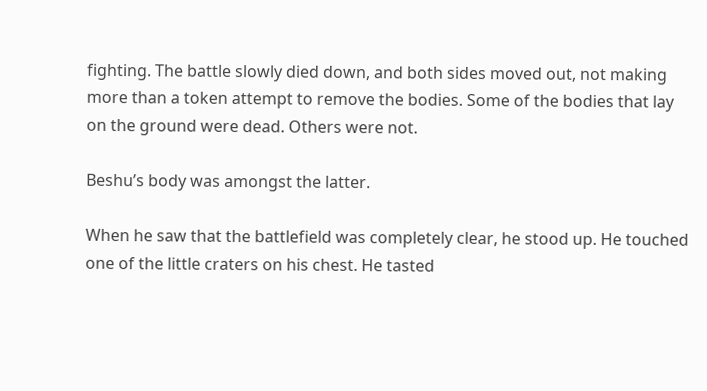fighting. The battle slowly died down, and both sides moved out, not making more than a token attempt to remove the bodies. Some of the bodies that lay on the ground were dead. Others were not.

Beshu’s body was amongst the latter.

When he saw that the battlefield was completely clear, he stood up. He touched one of the little craters on his chest. He tasted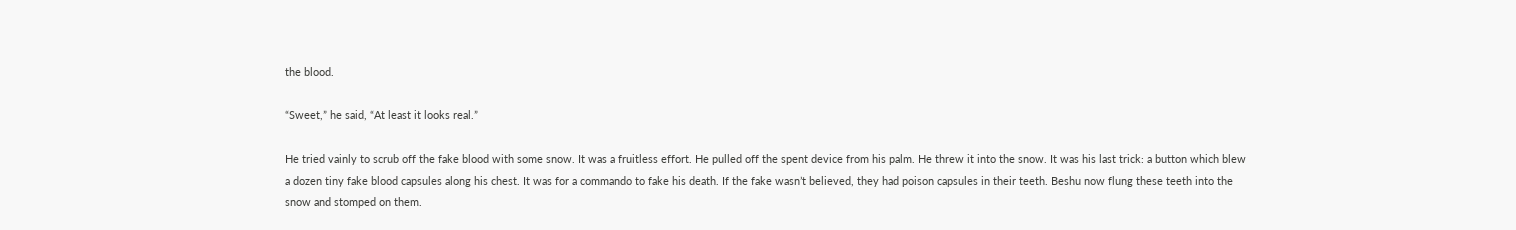the blood.

“Sweet,” he said, “At least it looks real.”

He tried vainly to scrub off the fake blood with some snow. It was a fruitless effort. He pulled off the spent device from his palm. He threw it into the snow. It was his last trick: a button which blew a dozen tiny fake blood capsules along his chest. It was for a commando to fake his death. If the fake wasn’t believed, they had poison capsules in their teeth. Beshu now flung these teeth into the snow and stomped on them.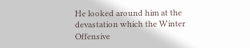He looked around him at the devastation which the Winter Offensive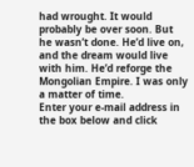had wrought. It would probably be over soon. But he wasn’t done. He’d live on, and the dream would live with him. He’d reforge the Mongolian Empire. I was only a matter of time.
Enter your e-mail address in the box below and click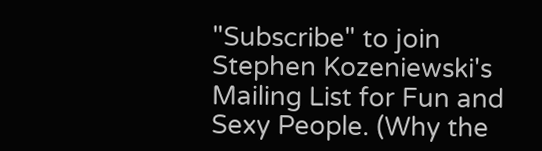"Subscribe" to join Stephen Kozeniewski's Mailing List for Fun and Sexy People. (Why the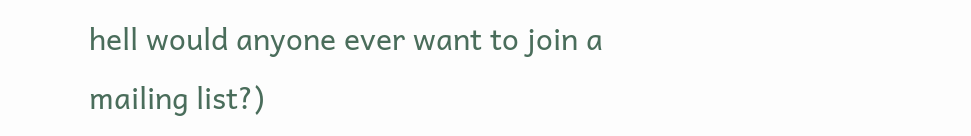hell would anyone ever want to join a mailing list?)